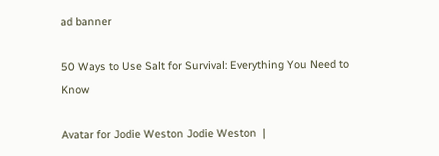ad banner

50 Ways to Use Salt for Survival: Everything You Need to Know

Avatar for Jodie Weston Jodie Weston  |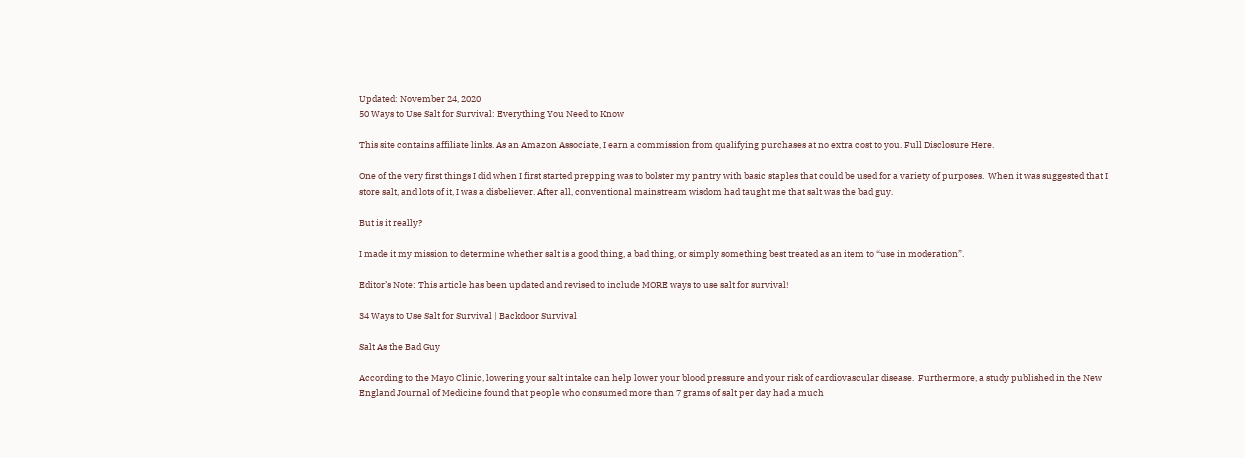Updated: November 24, 2020
50 Ways to Use Salt for Survival: Everything You Need to Know

This site contains affiliate links. As an Amazon Associate, I earn a commission from qualifying purchases at no extra cost to you. Full Disclosure Here.

One of the very first things I did when I first started prepping was to bolster my pantry with basic staples that could be used for a variety of purposes.  When it was suggested that I store salt, and lots of it, I was a disbeliever. After all, conventional mainstream wisdom had taught me that salt was the bad guy.

But is it really?

I made it my mission to determine whether salt is a good thing, a bad thing, or simply something best treated as an item to “use in moderation”.

Editor’s Note: This article has been updated and revised to include MORE ways to use salt for survival!

34 Ways to Use Salt for Survival | Backdoor Survival

Salt As the Bad Guy

According to the Mayo Clinic, lowering your salt intake can help lower your blood pressure and your risk of cardiovascular disease.  Furthermore, a study published in the New England Journal of Medicine found that people who consumed more than 7 grams of salt per day had a much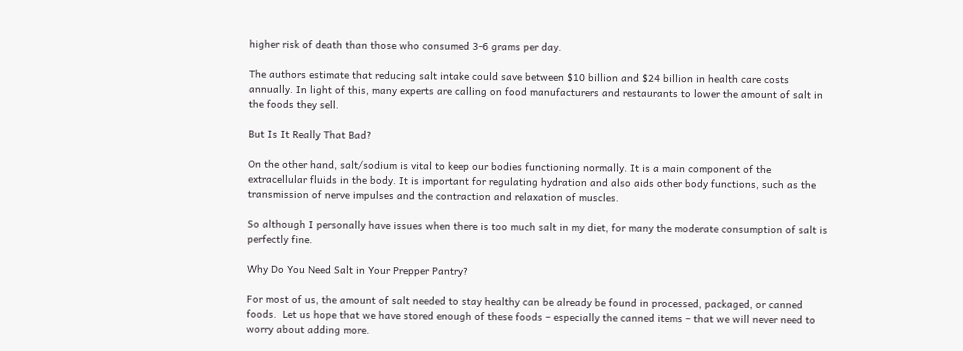higher risk of death than those who consumed 3-6 grams per day.

The authors estimate that reducing salt intake could save between $10 billion and $24 billion in health care costs annually. In light of this, many experts are calling on food manufacturers and restaurants to lower the amount of salt in the foods they sell.

But Is It Really That Bad?

On the other hand, salt/sodium is vital to keep our bodies functioning normally. It is a main component of the extracellular fluids in the body. It is important for regulating hydration and also aids other body functions, such as the transmission of nerve impulses and the contraction and relaxation of muscles.

So although I personally have issues when there is too much salt in my diet, for many the moderate consumption of salt is perfectly fine.

Why Do You Need Salt in Your Prepper Pantry?

For most of us, the amount of salt needed to stay healthy can be already be found in processed, packaged, or canned foods.  Let us hope that we have stored enough of these foods – especially the canned items – that we will never need to worry about adding more.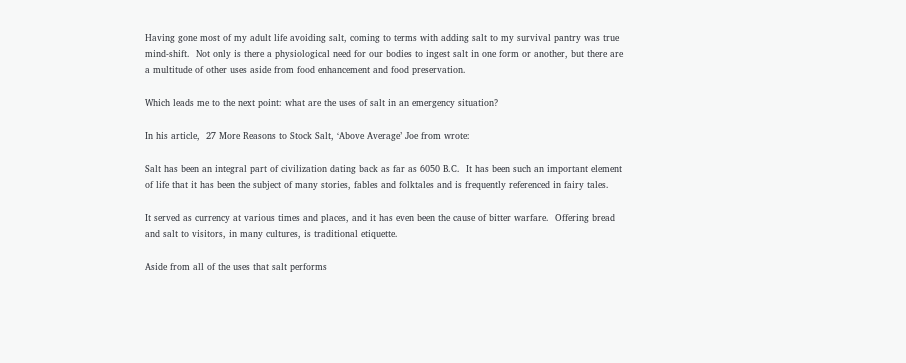Having gone most of my adult life avoiding salt, coming to terms with adding salt to my survival pantry was true mind-shift.  Not only is there a physiological need for our bodies to ingest salt in one form or another, but there are a multitude of other uses aside from food enhancement and food preservation.

Which leads me to the next point: what are the uses of salt in an emergency situation?

In his article,  27 More Reasons to Stock Salt, ‘Above Average’ Joe from wrote:

Salt has been an integral part of civilization dating back as far as 6050 B.C.  It has been such an important element of life that it has been the subject of many stories, fables and folktales and is frequently referenced in fairy tales.

It served as currency at various times and places, and it has even been the cause of bitter warfare.  Offering bread and salt to visitors, in many cultures, is traditional etiquette.

Aside from all of the uses that salt performs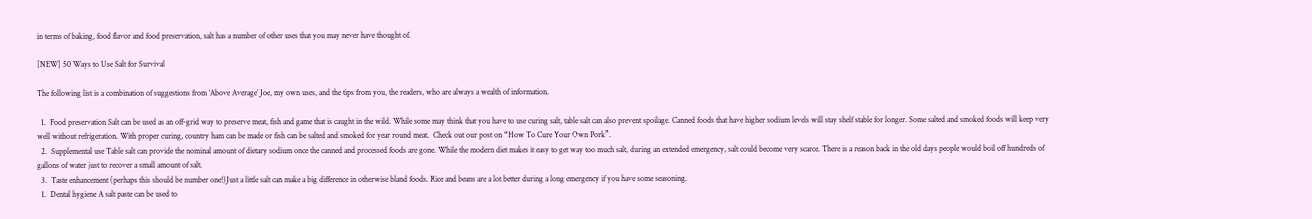in terms of baking, food flavor and food preservation, salt has a number of other uses that you may never have thought of.

[NEW] 50 Ways to Use Salt for Survival

The following list is a combination of suggestions from ‘Above Average’ Joe, my own uses, and the tips from you, the readers, who are always a wealth of information.

  1.  Food preservation Salt can be used as an off-grid way to preserve meat, fish and game that is caught in the wild. While some may think that you have to use curing salt, table salt can also prevent spoilage. Canned foods that have higher sodium levels will stay shelf stable for longer. Some salted and smoked foods will keep very well without refrigeration. With proper curing, country ham can be made or fish can be salted and smoked for year round meat.  Check out our post on “How To Cure Your Own Pork”.
  2.  Supplemental use Table salt can provide the nominal amount of dietary sodium once the canned and processed foods are gone. While the modern diet makes it easy to get way too much salt, during an extended emergency, salt could become very scarce. There is a reason back in the old days people would boil off hundreds of gallons of water just to recover a small amount of salt.
  3.  Taste enhancement (perhaps this should be number one!)Just a little salt can make a big difference in otherwise bland foods. Rice and beans are a lot better during a long emergency if you have some seasoning.
  1.  Dental hygiene A salt paste can be used to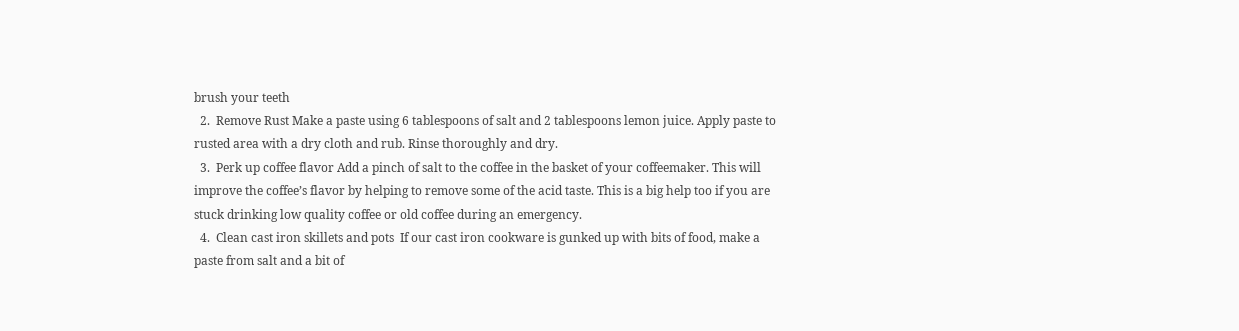brush your teeth
  2.  Remove Rust Make a paste using 6 tablespoons of salt and 2 tablespoons lemon juice. Apply paste to rusted area with a dry cloth and rub. Rinse thoroughly and dry.
  3.  Perk up coffee flavor Add a pinch of salt to the coffee in the basket of your coffeemaker. This will improve the coffee’s flavor by helping to remove some of the acid taste. This is a big help too if you are stuck drinking low quality coffee or old coffee during an emergency.
  4.  Clean cast iron skillets and pots  If our cast iron cookware is gunked up with bits of food, make a paste from salt and a bit of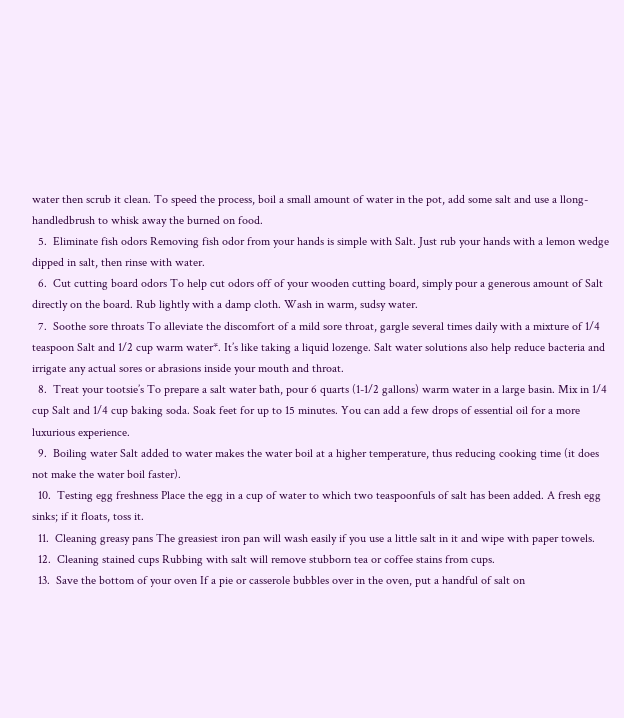water then scrub it clean. To speed the process, boil a small amount of water in the pot, add some salt and use a llong-handledbrush to whisk away the burned on food.
  5.  Eliminate fish odors Removing fish odor from your hands is simple with Salt. Just rub your hands with a lemon wedge dipped in salt, then rinse with water.
  6.  Cut cutting board odors To help cut odors off of your wooden cutting board, simply pour a generous amount of Salt directly on the board. Rub lightly with a damp cloth. Wash in warm, sudsy water.
  7.  Soothe sore throats To alleviate the discomfort of a mild sore throat, gargle several times daily with a mixture of 1/4 teaspoon Salt and 1/2 cup warm water*. It’s like taking a liquid lozenge. Salt water solutions also help reduce bacteria and irrigate any actual sores or abrasions inside your mouth and throat.
  8.  Treat your tootsie’s To prepare a salt water bath, pour 6 quarts (1-1/2 gallons) warm water in a large basin. Mix in 1/4 cup Salt and 1/4 cup baking soda. Soak feet for up to 15 minutes. You can add a few drops of essential oil for a more luxurious experience.
  9.  Boiling water Salt added to water makes the water boil at a higher temperature, thus reducing cooking time (it does not make the water boil faster).
  10.  Testing egg freshness Place the egg in a cup of water to which two teaspoonfuls of salt has been added. A fresh egg sinks; if it floats, toss it.
  11.  Cleaning greasy pans The greasiest iron pan will wash easily if you use a little salt in it and wipe with paper towels.
  12.  Cleaning stained cups Rubbing with salt will remove stubborn tea or coffee stains from cups.
  13.  Save the bottom of your oven If a pie or casserole bubbles over in the oven, put a handful of salt on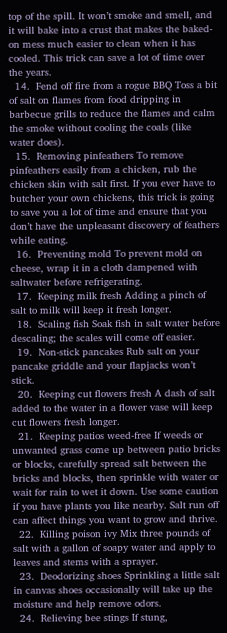top of the spill. It won’t smoke and smell, and it will bake into a crust that makes the baked-on mess much easier to clean when it has cooled. This trick can save a lot of time over the years.
  14.  Fend off fire from a rogue BBQ Toss a bit of salt on flames from food dripping in barbecue grills to reduce the flames and calm the smoke without cooling the coals (like water does).
  15.  Removing pinfeathers To remove pinfeathers easily from a chicken, rub the chicken skin with salt first. If you ever have to butcher your own chickens, this trick is going to save you a lot of time and ensure that you don’t have the unpleasant discovery of feathers while eating.
  16.  Preventing mold To prevent mold on cheese, wrap it in a cloth dampened with saltwater before refrigerating.
  17.  Keeping milk fresh Adding a pinch of salt to milk will keep it fresh longer.
  18.  Scaling fish Soak fish in salt water before descaling; the scales will come off easier.
  19.  Non-stick pancakes Rub salt on your pancake griddle and your flapjacks won’t stick.
  20.  Keeping cut flowers fresh A dash of salt added to the water in a flower vase will keep cut flowers fresh longer.
  21.  Keeping patios weed-free If weeds or unwanted grass come up between patio bricks or blocks, carefully spread salt between the bricks and blocks, then sprinkle with water or wait for rain to wet it down. Use some caution if you have plants you like nearby. Salt run off can affect things you want to grow and thrive.
  22.  Killing poison ivy Mix three pounds of salt with a gallon of soapy water and apply to leaves and stems with a sprayer.
  23.  Deodorizing shoes Sprinkling a little salt in canvas shoes occasionally will take up the moisture and help remove odors.
  24.  Relieving bee stings If stung,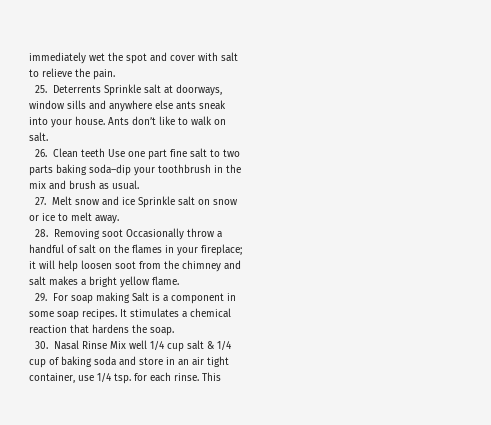immediately wet the spot and cover with salt to relieve the pain.
  25.  Deterrents Sprinkle salt at doorways, window sills and anywhere else ants sneak into your house. Ants don’t like to walk on salt.
  26.  Clean teeth Use one part fine salt to two parts baking soda–dip your toothbrush in the mix and brush as usual.
  27.  Melt snow and ice Sprinkle salt on snow or ice to melt away.
  28.  Removing soot Occasionally throw a handful of salt on the flames in your fireplace; it will help loosen soot from the chimney and salt makes a bright yellow flame.
  29.  For soap making Salt is a component in some soap recipes. It stimulates a chemical reaction that hardens the soap.
  30.  Nasal Rinse Mix well 1/4 cup salt & 1/4 cup of baking soda and store in an air tight container, use 1/4 tsp. for each rinse. This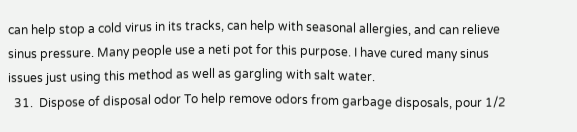can help stop a cold virus in its tracks, can help with seasonal allergies, and can relieve sinus pressure. Many people use a neti pot for this purpose. I have cured many sinus issues just using this method as well as gargling with salt water.
  31.  Dispose of disposal odor To help remove odors from garbage disposals, pour 1/2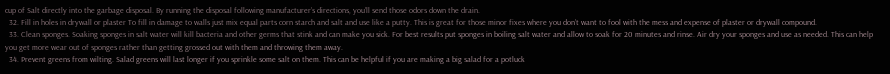cup of Salt directly into the garbage disposal. By running the disposal following manufacturer’s directions, you’ll send those odors down the drain.
  32. Fill in holes in drywall or plaster To fill in damage to walls just mix equal parts corn starch and salt and use like a putty. This is great for those minor fixes where you don’t want to fool with the mess and expense of plaster or drywall compound.
  33. Clean sponges. Soaking sponges in salt water will kill bacteria and other germs that stink and can make you sick. For best results put sponges in boiling salt water and allow to soak for 20 minutes and rinse. Air dry your sponges and use as needed. This can help you get more wear out of sponges rather than getting grossed out with them and throwing them away.
  34. Prevent greens from wilting. Salad greens will last longer if you sprinkle some salt on them. This can be helpful if you are making a big salad for a potluck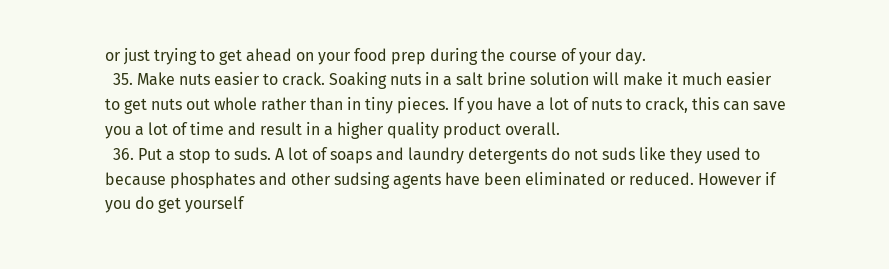or just trying to get ahead on your food prep during the course of your day.
  35. Make nuts easier to crack. Soaking nuts in a salt brine solution will make it much easier to get nuts out whole rather than in tiny pieces. If you have a lot of nuts to crack, this can save you a lot of time and result in a higher quality product overall.
  36. Put a stop to suds. A lot of soaps and laundry detergents do not suds like they used to because phosphates and other sudsing agents have been eliminated or reduced. However if you do get yourself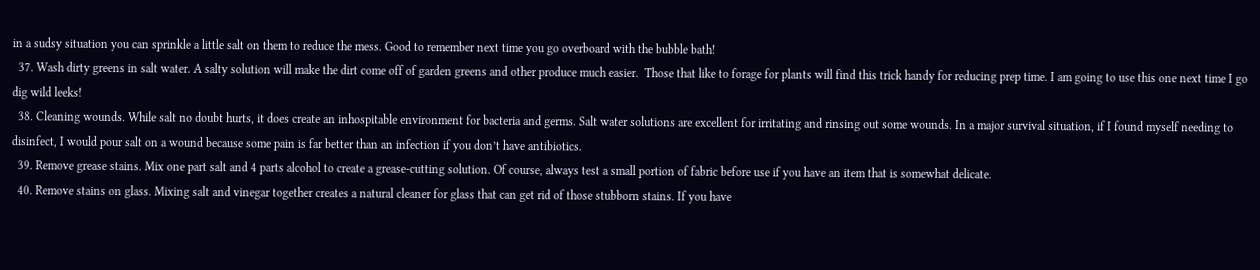in a sudsy situation you can sprinkle a little salt on them to reduce the mess. Good to remember next time you go overboard with the bubble bath!
  37. Wash dirty greens in salt water. A salty solution will make the dirt come off of garden greens and other produce much easier.  Those that like to forage for plants will find this trick handy for reducing prep time. I am going to use this one next time I go dig wild leeks!
  38. Cleaning wounds. While salt no doubt hurts, it does create an inhospitable environment for bacteria and germs. Salt water solutions are excellent for irritating and rinsing out some wounds. In a major survival situation, if I found myself needing to disinfect, I would pour salt on a wound because some pain is far better than an infection if you don’t have antibiotics.
  39. Remove grease stains. Mix one part salt and 4 parts alcohol to create a grease-cutting solution. Of course, always test a small portion of fabric before use if you have an item that is somewhat delicate.
  40. Remove stains on glass. Mixing salt and vinegar together creates a natural cleaner for glass that can get rid of those stubborn stains. If you have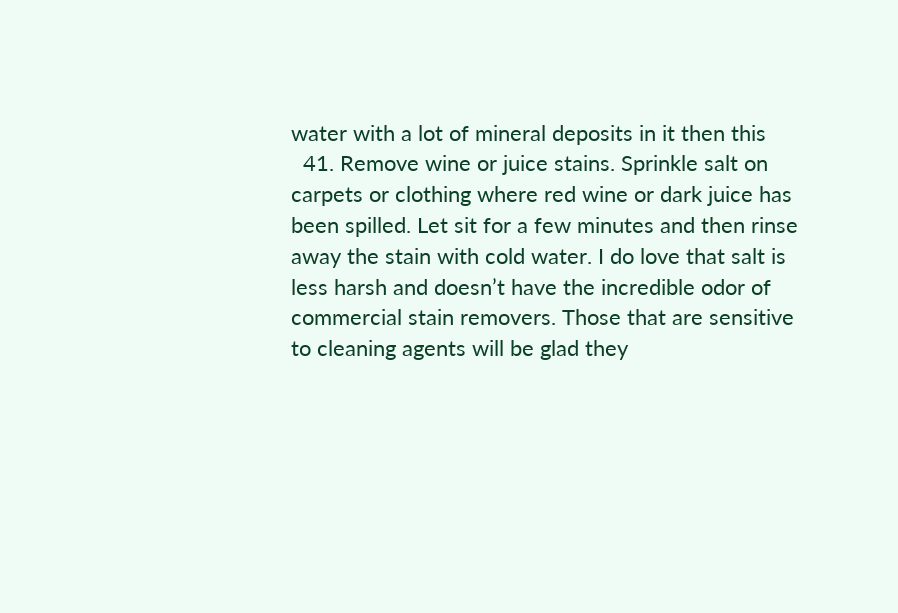water with a lot of mineral deposits in it then this
  41. Remove wine or juice stains. Sprinkle salt on carpets or clothing where red wine or dark juice has been spilled. Let sit for a few minutes and then rinse away the stain with cold water. I do love that salt is less harsh and doesn’t have the incredible odor of commercial stain removers. Those that are sensitive to cleaning agents will be glad they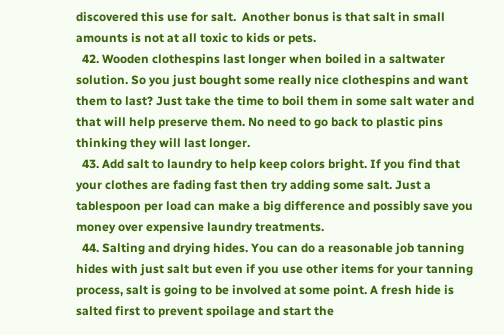discovered this use for salt.  Another bonus is that salt in small amounts is not at all toxic to kids or pets.
  42. Wooden clothespins last longer when boiled in a saltwater solution. So you just bought some really nice clothespins and want them to last? Just take the time to boil them in some salt water and that will help preserve them. No need to go back to plastic pins thinking they will last longer.
  43. Add salt to laundry to help keep colors bright. If you find that your clothes are fading fast then try adding some salt. Just a tablespoon per load can make a big difference and possibly save you money over expensive laundry treatments.
  44. Salting and drying hides. You can do a reasonable job tanning hides with just salt but even if you use other items for your tanning process, salt is going to be involved at some point. A fresh hide is salted first to prevent spoilage and start the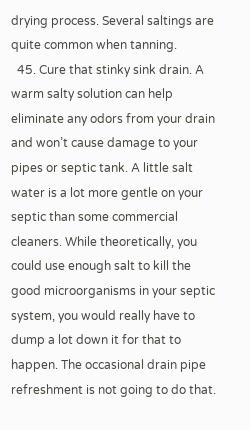drying process. Several saltings are quite common when tanning.
  45. Cure that stinky sink drain. A warm salty solution can help eliminate any odors from your drain and won’t cause damage to your pipes or septic tank. A little salt water is a lot more gentle on your septic than some commercial cleaners. While theoretically, you could use enough salt to kill the good microorganisms in your septic system, you would really have to dump a lot down it for that to happen. The occasional drain pipe refreshment is not going to do that.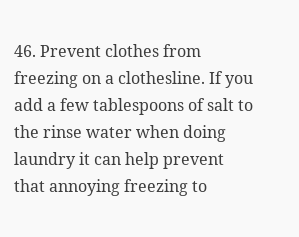46. Prevent clothes from freezing on a clothesline. If you add a few tablespoons of salt to the rinse water when doing laundry it can help prevent that annoying freezing to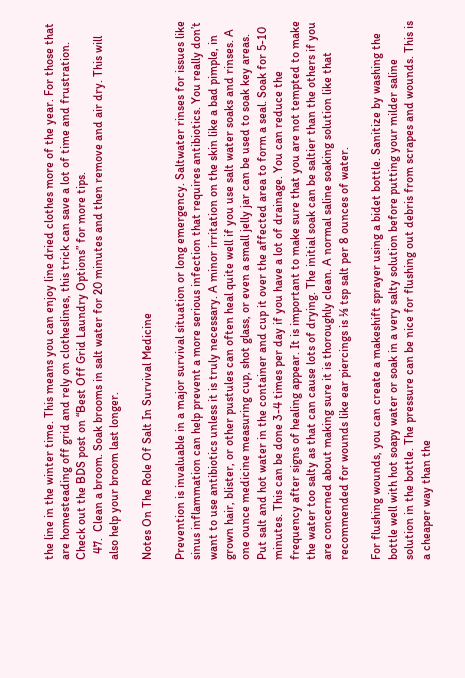the line in the winter time. This means you can enjoy line dried clothes more of the year. For those that are homesteading off grid and rely on clotheslines, this trick can save a lot of time and frustration. Check out the BDS post on “Best Off Grid Laundry Options” for more tips.
  47.  Clean a broom. Soak brooms in salt water for 20 minutes and then remove and air dry. This will also help your broom last longer.

Notes On The Role Of Salt In Survival Medicine

Prevention is invaluable in a major survival situation or long emergency. Saltwater rinses for issues like sinus inflammation can help prevent a more serious infection that requires antibiotics. You really don’t want to use antibiotics unless it is truly necessary. A minor irritation on the skin like a bad pimple, in grown hair, blister, or other pustules can often heal quite well if you use salt water soaks and rinses. A one ounce medicine measuring cup, shot glass, or even a small jelly jar can be used to soak key areas.  Put salt and hot water in the container and cup it over the affected area to form a seal. Soak for 5-10 minutes. This can be done 3-4 times per day if you have a lot of drainage. You can reduce the frequency after signs of healing appear. It is important to make sure that you are not tempted to make the water too salty as that can cause lots of drying. The initial soak can be saltier than the others if you are concerned about making sure it is thoroughly clean. A normal saline soaking solution like that recommended for wounds like ear piercings is ⅛ tsp salt per 8 ounces of water.

For flushing wounds, you can create a makeshift sprayer using a bidet bottle. Sanitize by washing the bottle well with hot soapy water or soak in a very salty solution before putting your milder saline solution in the bottle. The pressure can be nice for flushing out debris from scrapes and wounds. This is a cheaper way than the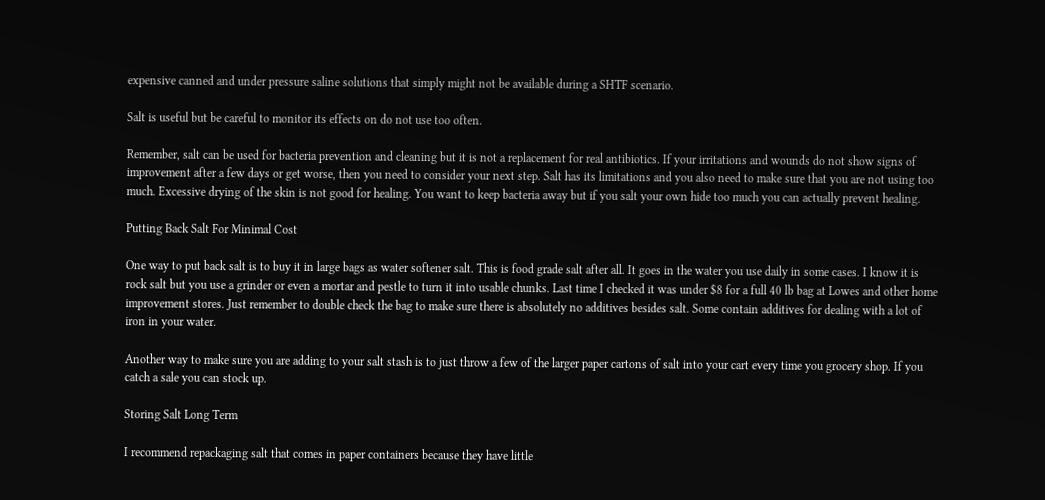expensive canned and under pressure saline solutions that simply might not be available during a SHTF scenario.

Salt is useful but be careful to monitor its effects on do not use too often.

Remember, salt can be used for bacteria prevention and cleaning but it is not a replacement for real antibiotics. If your irritations and wounds do not show signs of improvement after a few days or get worse, then you need to consider your next step. Salt has its limitations and you also need to make sure that you are not using too much. Excessive drying of the skin is not good for healing. You want to keep bacteria away but if you salt your own hide too much you can actually prevent healing.

Putting Back Salt For Minimal Cost

One way to put back salt is to buy it in large bags as water softener salt. This is food grade salt after all. It goes in the water you use daily in some cases. I know it is rock salt but you use a grinder or even a mortar and pestle to turn it into usable chunks. Last time I checked it was under $8 for a full 40 lb bag at Lowes and other home improvement stores. Just remember to double check the bag to make sure there is absolutely no additives besides salt. Some contain additives for dealing with a lot of iron in your water.

Another way to make sure you are adding to your salt stash is to just throw a few of the larger paper cartons of salt into your cart every time you grocery shop. If you catch a sale you can stock up.

Storing Salt Long Term

I recommend repackaging salt that comes in paper containers because they have little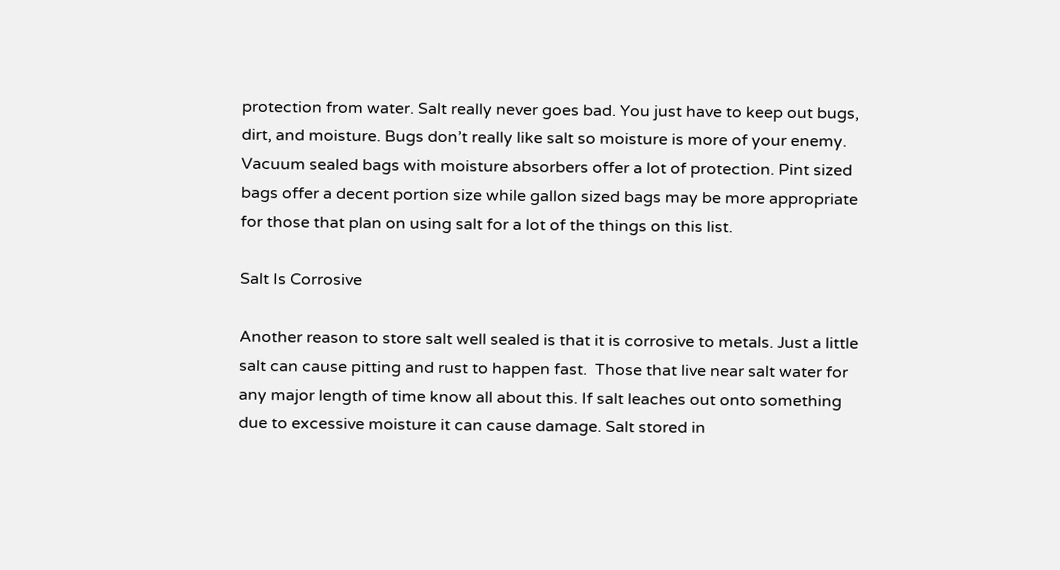protection from water. Salt really never goes bad. You just have to keep out bugs, dirt, and moisture. Bugs don’t really like salt so moisture is more of your enemy. Vacuum sealed bags with moisture absorbers offer a lot of protection. Pint sized bags offer a decent portion size while gallon sized bags may be more appropriate for those that plan on using salt for a lot of the things on this list.

Salt Is Corrosive

Another reason to store salt well sealed is that it is corrosive to metals. Just a little salt can cause pitting and rust to happen fast.  Those that live near salt water for any major length of time know all about this. If salt leaches out onto something due to excessive moisture it can cause damage. Salt stored in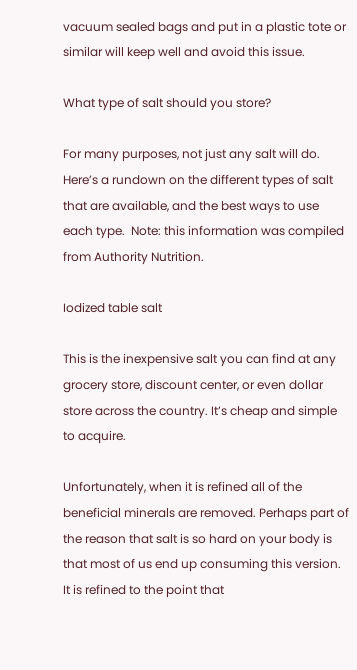vacuum sealed bags and put in a plastic tote or similar will keep well and avoid this issue.

What type of salt should you store?

For many purposes, not just any salt will do. Here’s a rundown on the different types of salt that are available, and the best ways to use each type.  Note: this information was compiled from Authority Nutrition.

Iodized table salt

This is the inexpensive salt you can find at any grocery store, discount center, or even dollar store across the country. It’s cheap and simple to acquire.

Unfortunately, when it is refined all of the beneficial minerals are removed. Perhaps part of the reason that salt is so hard on your body is that most of us end up consuming this version.  It is refined to the point that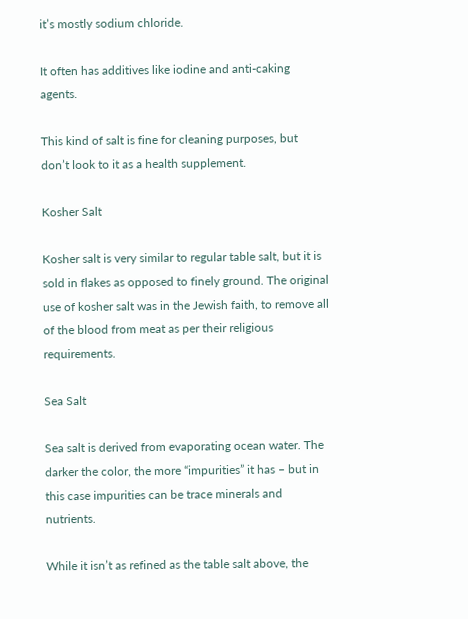it’s mostly sodium chloride.

It often has additives like iodine and anti-caking agents.

This kind of salt is fine for cleaning purposes, but don’t look to it as a health supplement.

Kosher Salt

Kosher salt is very similar to regular table salt, but it is sold in flakes as opposed to finely ground. The original use of kosher salt was in the Jewish faith, to remove all of the blood from meat as per their religious requirements.

Sea Salt

Sea salt is derived from evaporating ocean water. The darker the color, the more “impurities” it has – but in this case impurities can be trace minerals and nutrients.

While it isn’t as refined as the table salt above, the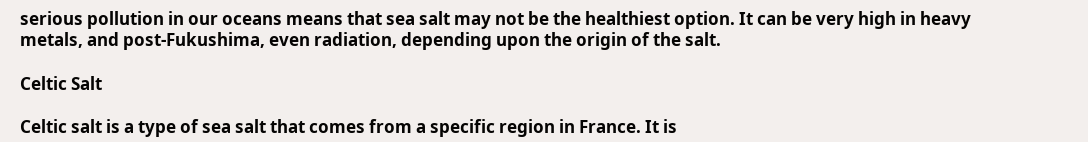serious pollution in our oceans means that sea salt may not be the healthiest option. It can be very high in heavy metals, and post-Fukushima, even radiation, depending upon the origin of the salt.

Celtic Salt

Celtic salt is a type of sea salt that comes from a specific region in France. It is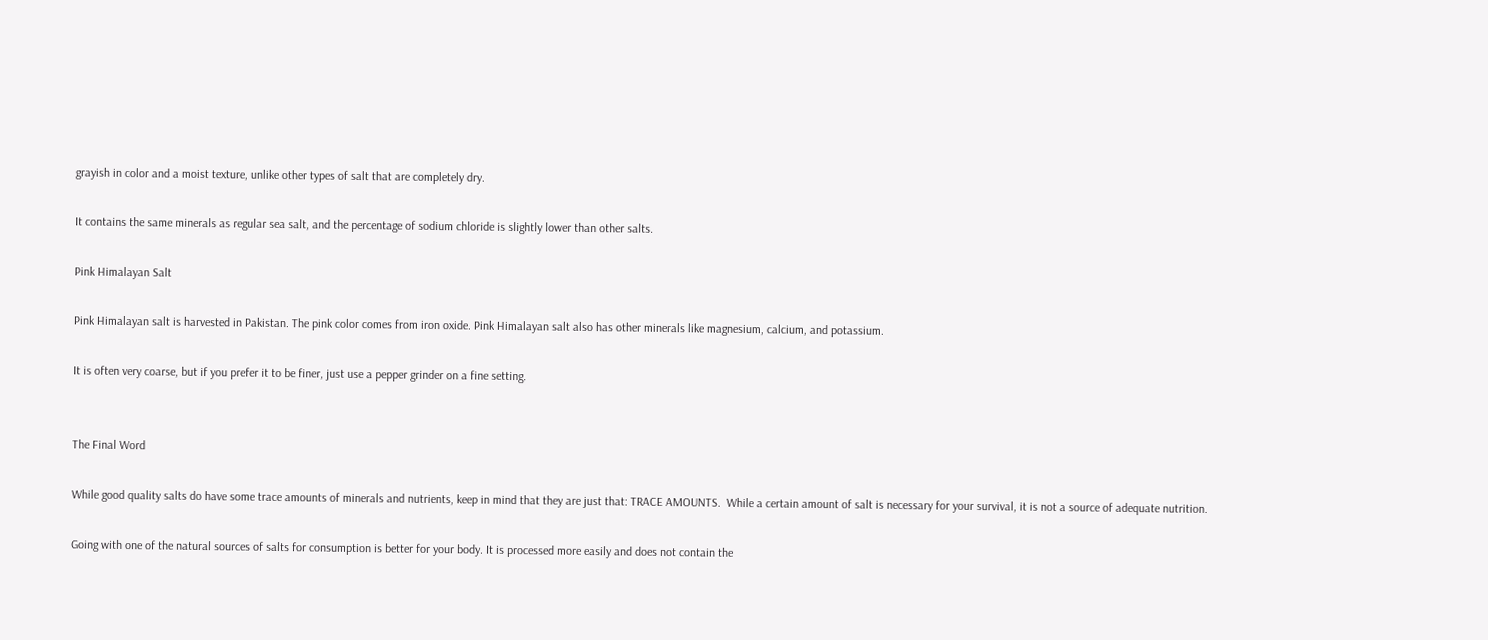grayish in color and a moist texture, unlike other types of salt that are completely dry.

It contains the same minerals as regular sea salt, and the percentage of sodium chloride is slightly lower than other salts.

Pink Himalayan Salt

Pink Himalayan salt is harvested in Pakistan. The pink color comes from iron oxide. Pink Himalayan salt also has other minerals like magnesium, calcium, and potassium.

It is often very coarse, but if you prefer it to be finer, just use a pepper grinder on a fine setting.


The Final Word

While good quality salts do have some trace amounts of minerals and nutrients, keep in mind that they are just that: TRACE AMOUNTS.  While a certain amount of salt is necessary for your survival, it is not a source of adequate nutrition.

Going with one of the natural sources of salts for consumption is better for your body. It is processed more easily and does not contain the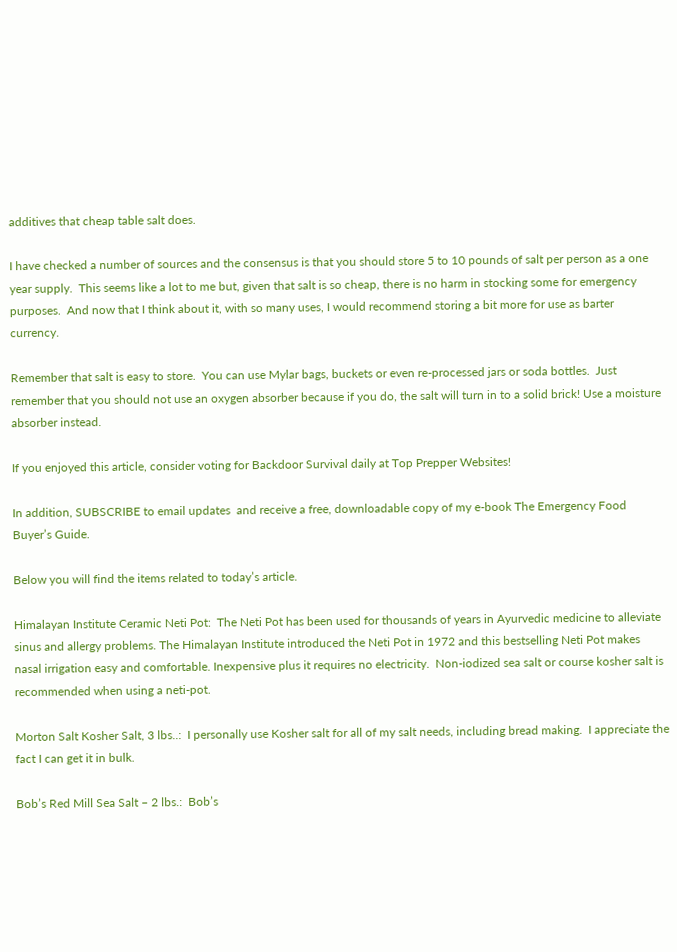additives that cheap table salt does.

I have checked a number of sources and the consensus is that you should store 5 to 10 pounds of salt per person as a one year supply.  This seems like a lot to me but, given that salt is so cheap, there is no harm in stocking some for emergency purposes.  And now that I think about it, with so many uses, I would recommend storing a bit more for use as barter currency.

Remember that salt is easy to store.  You can use Mylar bags, buckets or even re-processed jars or soda bottles.  Just remember that you should not use an oxygen absorber because if you do, the salt will turn in to a solid brick! Use a moisture absorber instead.

If you enjoyed this article, consider voting for Backdoor Survival daily at Top Prepper Websites!

In addition, SUBSCRIBE to email updates  and receive a free, downloadable copy of my e-book The Emergency Food Buyer’s Guide.

Below you will find the items related to today’s article.

Himalayan Institute Ceramic Neti Pot:  The Neti Pot has been used for thousands of years in Ayurvedic medicine to alleviate sinus and allergy problems. The Himalayan Institute introduced the Neti Pot in 1972 and this bestselling Neti Pot makes nasal irrigation easy and comfortable. Inexpensive plus it requires no electricity.  Non-iodized sea salt or course kosher salt is recommended when using a neti-pot.

Morton Salt Kosher Salt, 3 lbs..:  I personally use Kosher salt for all of my salt needs, including bread making.  I appreciate the fact I can get it in bulk.

Bob’s Red Mill Sea Salt – 2 lbs.:  Bob’s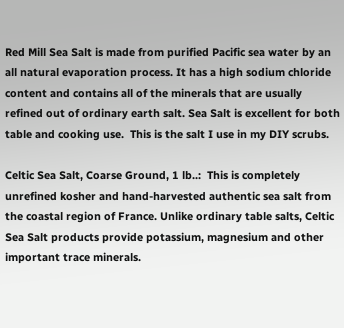Red Mill Sea Salt is made from purified Pacific sea water by an all natural evaporation process. It has a high sodium chloride content and contains all of the minerals that are usually refined out of ordinary earth salt. Sea Salt is excellent for both table and cooking use.  This is the salt I use in my DIY scrubs.

Celtic Sea Salt, Coarse Ground, 1 lb..:  This is completely unrefined kosher and hand-harvested authentic sea salt from the coastal region of France. Unlike ordinary table salts, Celtic Sea Salt products provide potassium, magnesium and other important trace minerals.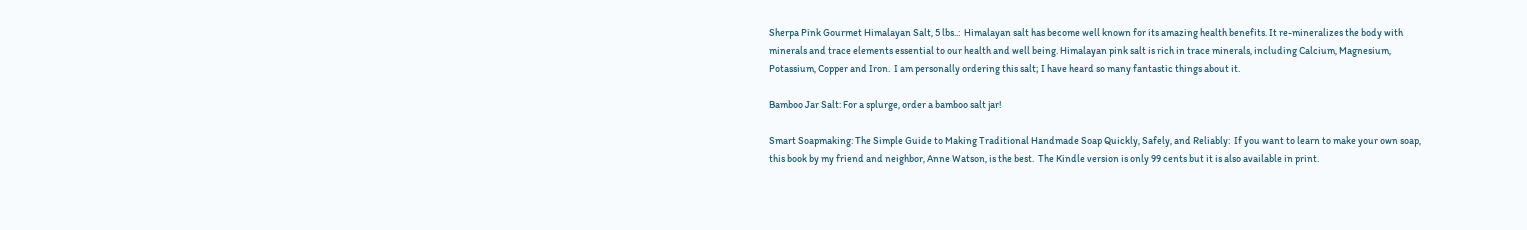Sherpa Pink Gourmet Himalayan Salt, 5 lbs..:  Himalayan salt has become well known for its amazing health benefits. It re-mineralizes the body with minerals and trace elements essential to our health and well being. Himalayan pink salt is rich in trace minerals, including Calcium, Magnesium, Potassium, Copper and Iron.  I am personally ordering this salt; I have heard so many fantastic things about it.

Bamboo Jar Salt: For a splurge, order a bamboo salt jar!

Smart Soapmaking: The Simple Guide to Making Traditional Handmade Soap Quickly, Safely, and Reliably:  If you want to learn to make your own soap, this book by my friend and neighbor, Anne Watson, is the best.  The Kindle version is only 99 cents but it is also available in print.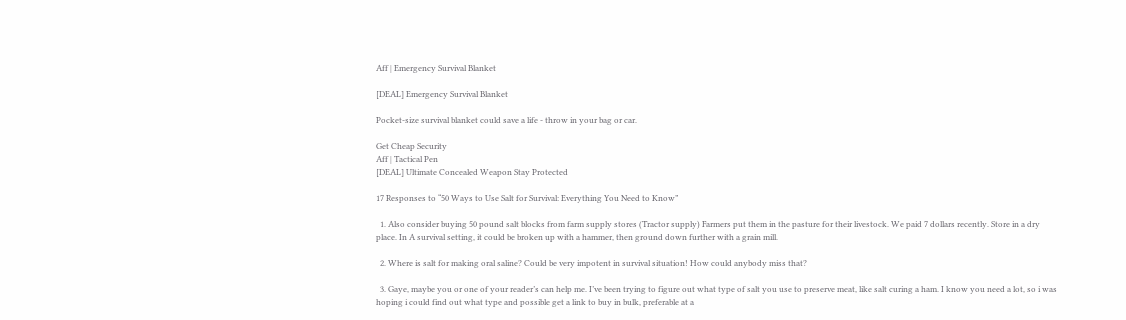Aff | Emergency Survival Blanket

[DEAL] Emergency Survival Blanket

Pocket-size survival blanket could save a life - throw in your bag or car.

Get Cheap Security
Aff | Tactical Pen
[DEAL] Ultimate Concealed Weapon Stay Protected

17 Responses to “50 Ways to Use Salt for Survival: Everything You Need to Know”

  1. Also consider buying 50 pound salt blocks from farm supply stores (Tractor supply) Farmers put them in the pasture for their livestock. We paid 7 dollars recently. Store in a dry place. In A survival setting, it could be broken up with a hammer, then ground down further with a grain mill.

  2. Where is salt for making oral saline? Could be very impotent in survival situation! How could anybody miss that?

  3. Gaye, maybe you or one of your reader’s can help me. I’ve been trying to figure out what type of salt you use to preserve meat, like salt curing a ham. I know you need a lot, so i was hoping i could find out what type and possible get a link to buy in bulk, preferable at a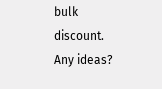bulk discount. Any ideas?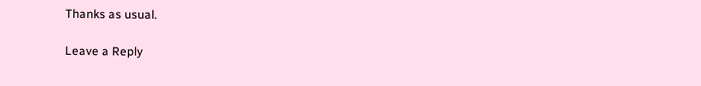Thanks as usual.

Leave a Reply